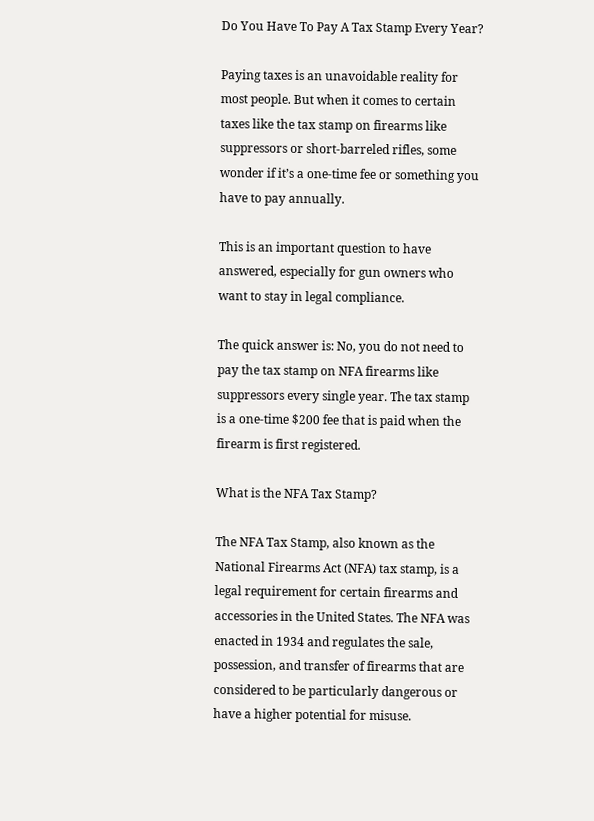Do You Have To Pay A Tax Stamp Every Year?

Paying taxes is an unavoidable reality for most people. But when it comes to certain taxes like the tax stamp on firearms like suppressors or short-barreled rifles, some wonder if it’s a one-time fee or something you have to pay annually.

This is an important question to have answered, especially for gun owners who want to stay in legal compliance.

The quick answer is: No, you do not need to pay the tax stamp on NFA firearms like suppressors every single year. The tax stamp is a one-time $200 fee that is paid when the firearm is first registered.

What is the NFA Tax Stamp?

The NFA Tax Stamp, also known as the National Firearms Act (NFA) tax stamp, is a legal requirement for certain firearms and accessories in the United States. The NFA was enacted in 1934 and regulates the sale, possession, and transfer of firearms that are considered to be particularly dangerous or have a higher potential for misuse.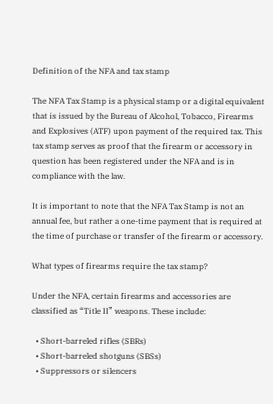Definition of the NFA and tax stamp

The NFA Tax Stamp is a physical stamp or a digital equivalent that is issued by the Bureau of Alcohol, Tobacco, Firearms and Explosives (ATF) upon payment of the required tax. This tax stamp serves as proof that the firearm or accessory in question has been registered under the NFA and is in compliance with the law.

It is important to note that the NFA Tax Stamp is not an annual fee, but rather a one-time payment that is required at the time of purchase or transfer of the firearm or accessory.

What types of firearms require the tax stamp?

Under the NFA, certain firearms and accessories are classified as “Title II” weapons. These include:

  • Short-barreled rifles (SBRs)
  • Short-barreled shotguns (SBSs)
  • Suppressors or silencers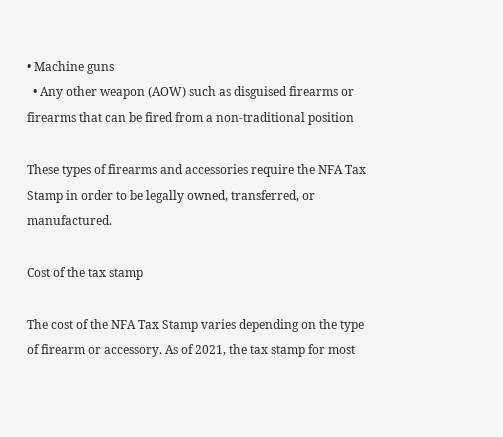• Machine guns
  • Any other weapon (AOW) such as disguised firearms or firearms that can be fired from a non-traditional position

These types of firearms and accessories require the NFA Tax Stamp in order to be legally owned, transferred, or manufactured.

Cost of the tax stamp

The cost of the NFA Tax Stamp varies depending on the type of firearm or accessory. As of 2021, the tax stamp for most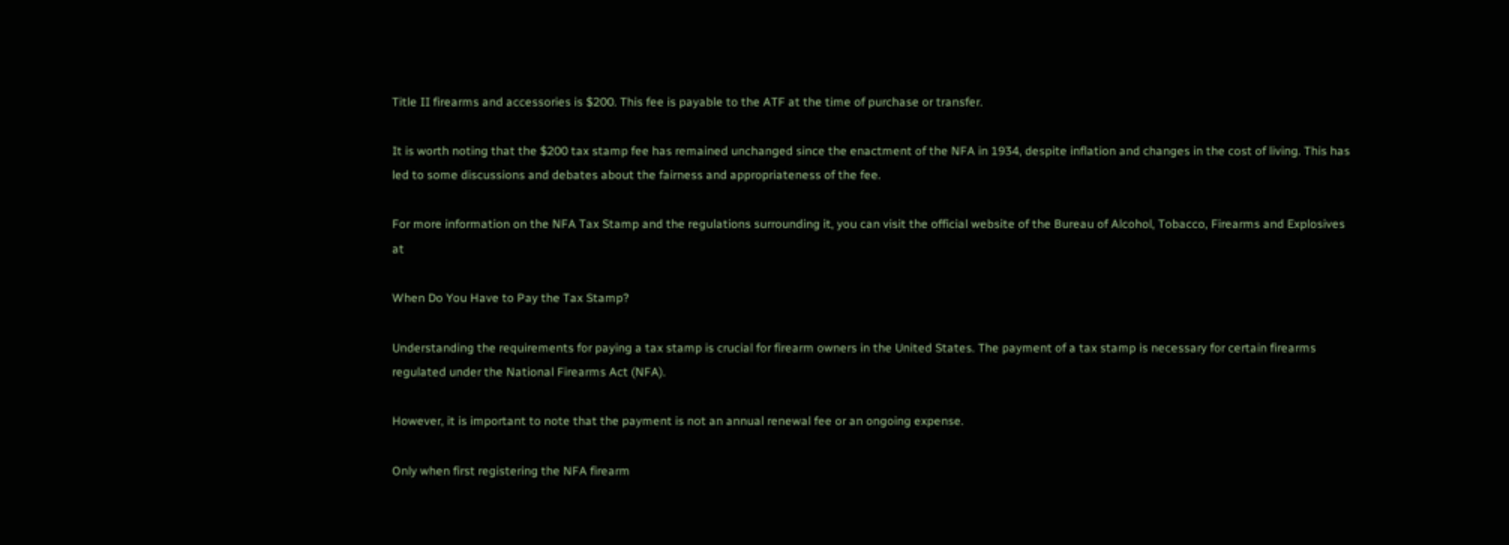Title II firearms and accessories is $200. This fee is payable to the ATF at the time of purchase or transfer.

It is worth noting that the $200 tax stamp fee has remained unchanged since the enactment of the NFA in 1934, despite inflation and changes in the cost of living. This has led to some discussions and debates about the fairness and appropriateness of the fee.

For more information on the NFA Tax Stamp and the regulations surrounding it, you can visit the official website of the Bureau of Alcohol, Tobacco, Firearms and Explosives at

When Do You Have to Pay the Tax Stamp?

Understanding the requirements for paying a tax stamp is crucial for firearm owners in the United States. The payment of a tax stamp is necessary for certain firearms regulated under the National Firearms Act (NFA).

However, it is important to note that the payment is not an annual renewal fee or an ongoing expense.

Only when first registering the NFA firearm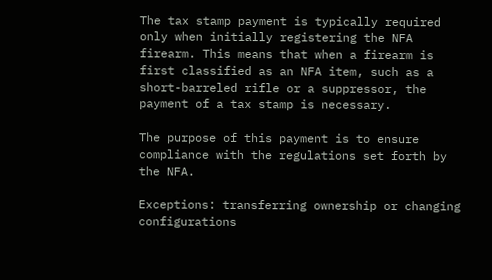The tax stamp payment is typically required only when initially registering the NFA firearm. This means that when a firearm is first classified as an NFA item, such as a short-barreled rifle or a suppressor, the payment of a tax stamp is necessary.

The purpose of this payment is to ensure compliance with the regulations set forth by the NFA.

Exceptions: transferring ownership or changing configurations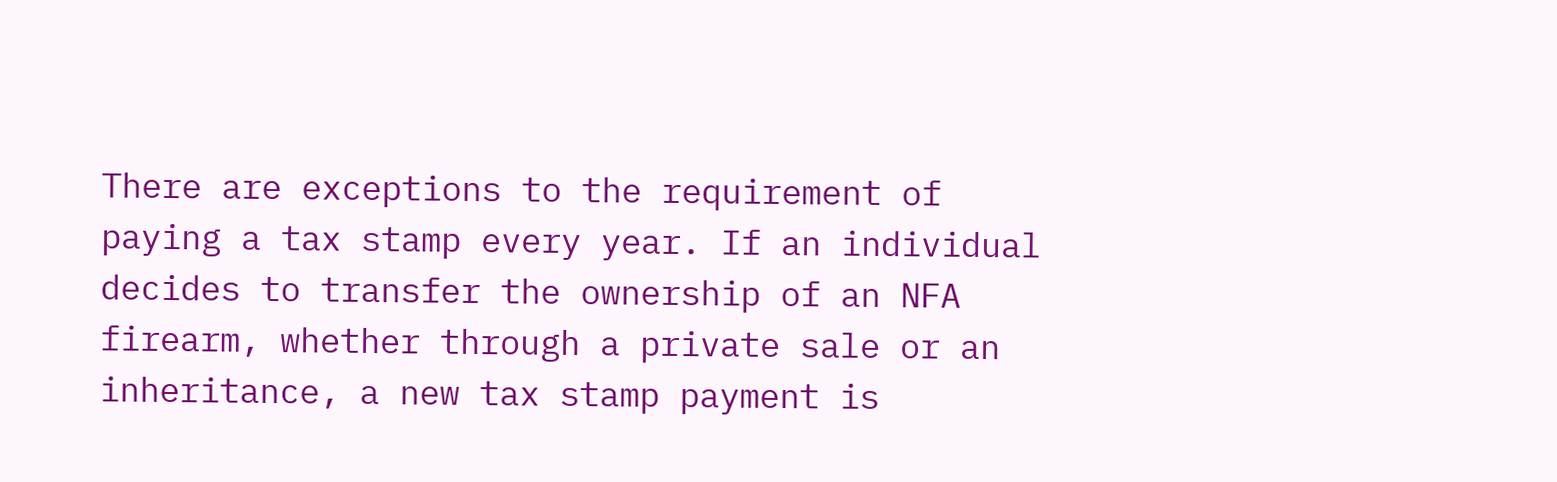There are exceptions to the requirement of paying a tax stamp every year. If an individual decides to transfer the ownership of an NFA firearm, whether through a private sale or an inheritance, a new tax stamp payment is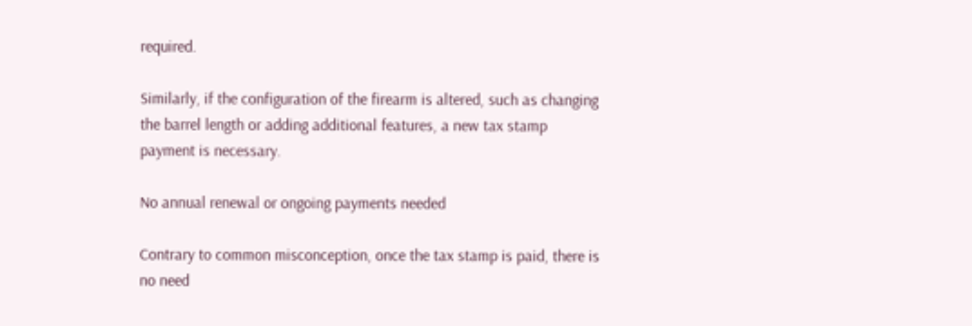required.

Similarly, if the configuration of the firearm is altered, such as changing the barrel length or adding additional features, a new tax stamp payment is necessary.

No annual renewal or ongoing payments needed

Contrary to common misconception, once the tax stamp is paid, there is no need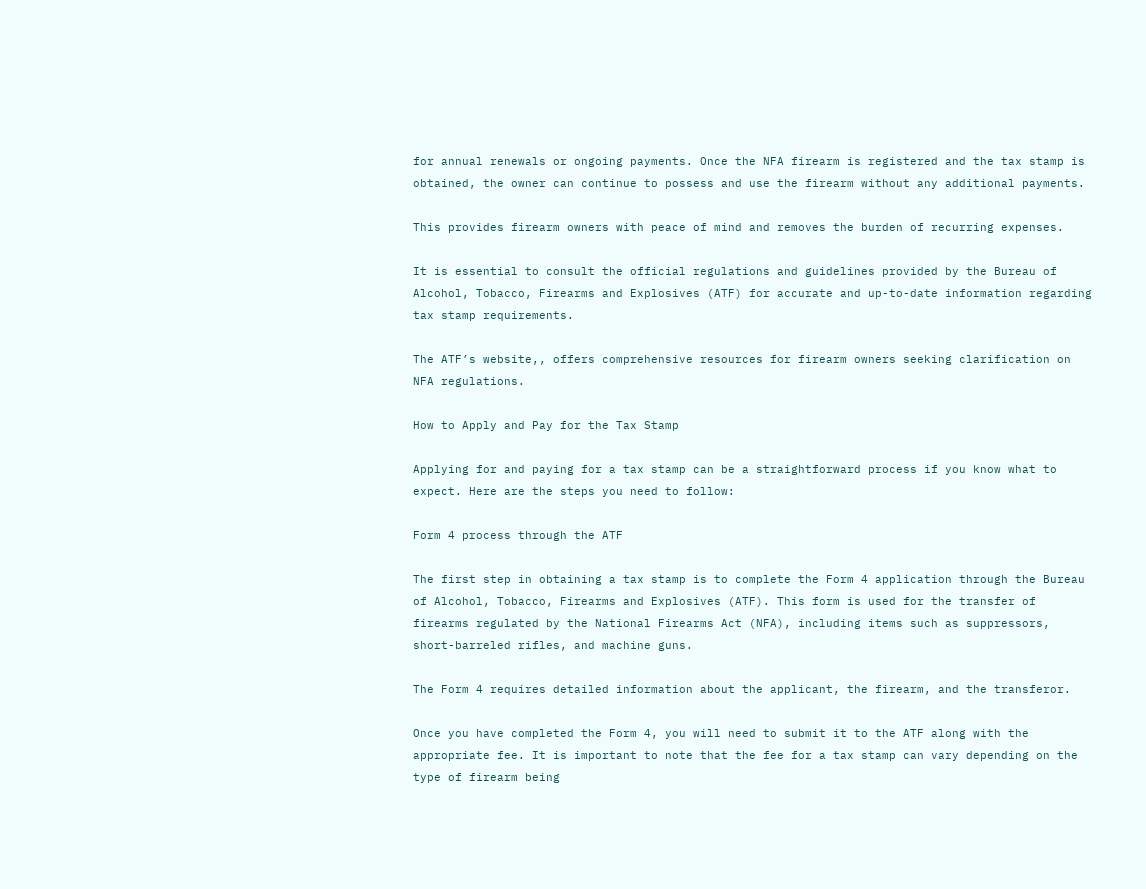for annual renewals or ongoing payments. Once the NFA firearm is registered and the tax stamp is obtained, the owner can continue to possess and use the firearm without any additional payments.

This provides firearm owners with peace of mind and removes the burden of recurring expenses.

It is essential to consult the official regulations and guidelines provided by the Bureau of Alcohol, Tobacco, Firearms and Explosives (ATF) for accurate and up-to-date information regarding tax stamp requirements.

The ATF’s website,, offers comprehensive resources for firearm owners seeking clarification on NFA regulations.

How to Apply and Pay for the Tax Stamp

Applying for and paying for a tax stamp can be a straightforward process if you know what to expect. Here are the steps you need to follow:

Form 4 process through the ATF

The first step in obtaining a tax stamp is to complete the Form 4 application through the Bureau of Alcohol, Tobacco, Firearms and Explosives (ATF). This form is used for the transfer of firearms regulated by the National Firearms Act (NFA), including items such as suppressors, short-barreled rifles, and machine guns.

The Form 4 requires detailed information about the applicant, the firearm, and the transferor.

Once you have completed the Form 4, you will need to submit it to the ATF along with the appropriate fee. It is important to note that the fee for a tax stamp can vary depending on the type of firearm being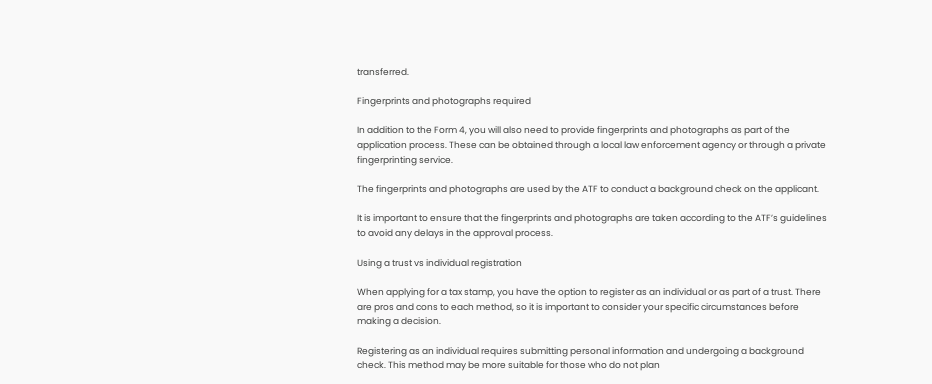transferred.

Fingerprints and photographs required

In addition to the Form 4, you will also need to provide fingerprints and photographs as part of the application process. These can be obtained through a local law enforcement agency or through a private fingerprinting service.

The fingerprints and photographs are used by the ATF to conduct a background check on the applicant.

It is important to ensure that the fingerprints and photographs are taken according to the ATF’s guidelines to avoid any delays in the approval process.

Using a trust vs individual registration

When applying for a tax stamp, you have the option to register as an individual or as part of a trust. There are pros and cons to each method, so it is important to consider your specific circumstances before making a decision.

Registering as an individual requires submitting personal information and undergoing a background check. This method may be more suitable for those who do not plan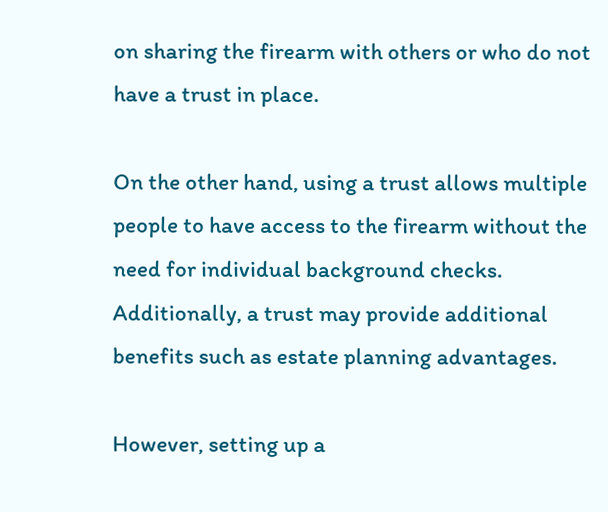on sharing the firearm with others or who do not have a trust in place.

On the other hand, using a trust allows multiple people to have access to the firearm without the need for individual background checks. Additionally, a trust may provide additional benefits such as estate planning advantages.

However, setting up a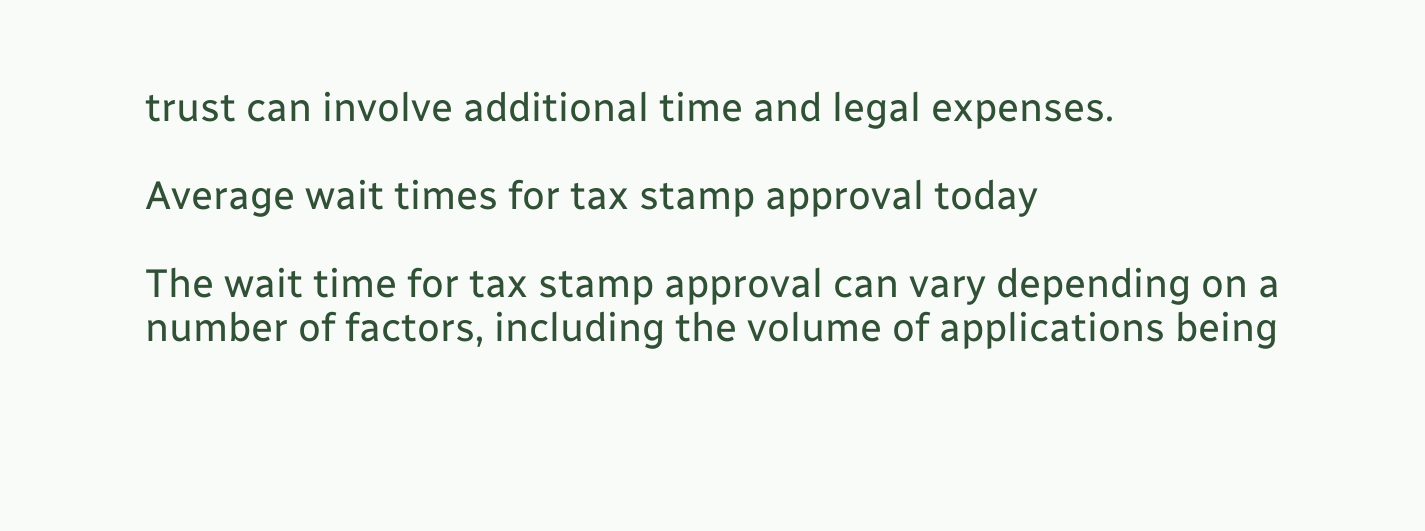trust can involve additional time and legal expenses.

Average wait times for tax stamp approval today

The wait time for tax stamp approval can vary depending on a number of factors, including the volume of applications being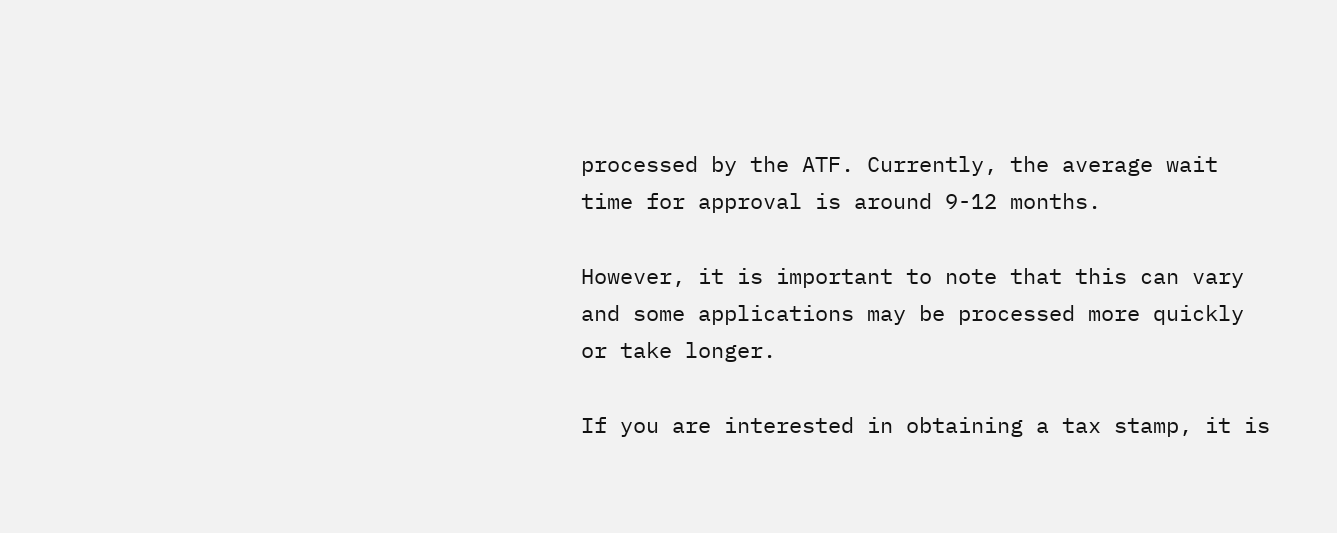processed by the ATF. Currently, the average wait time for approval is around 9-12 months.

However, it is important to note that this can vary and some applications may be processed more quickly or take longer.

If you are interested in obtaining a tax stamp, it is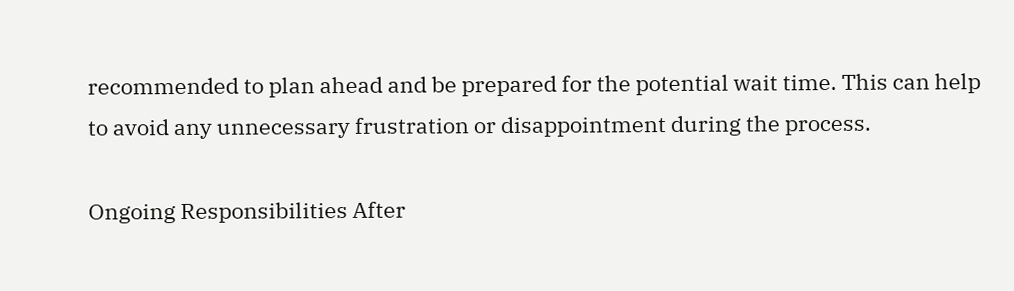recommended to plan ahead and be prepared for the potential wait time. This can help to avoid any unnecessary frustration or disappointment during the process.

Ongoing Responsibilities After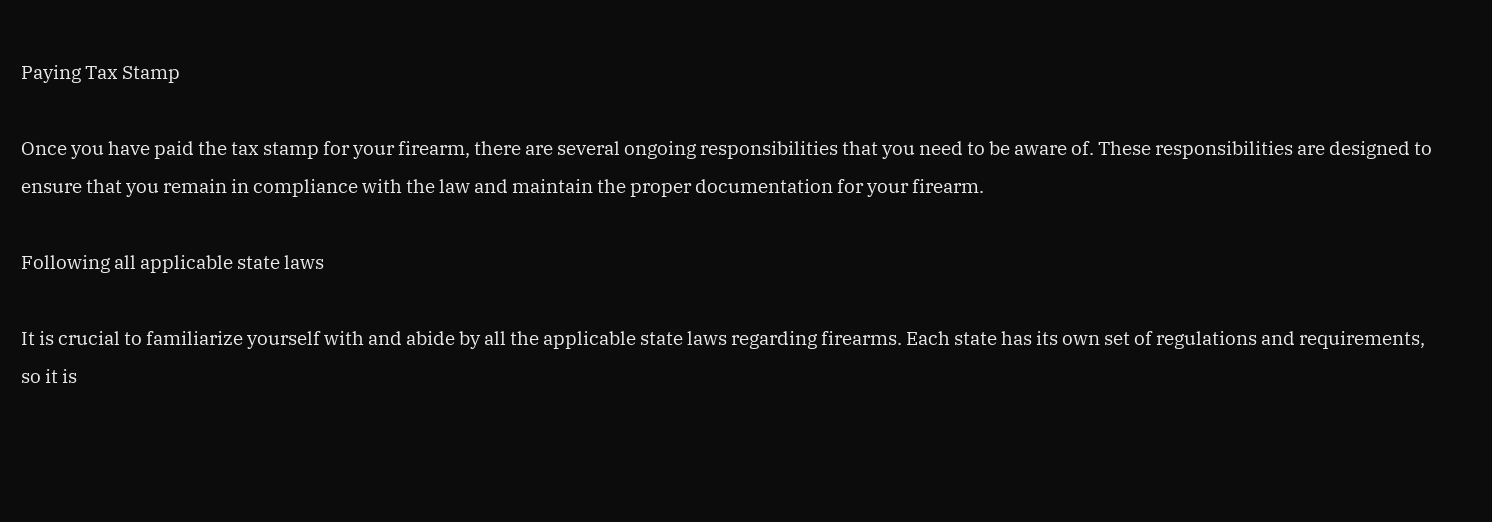Paying Tax Stamp

Once you have paid the tax stamp for your firearm, there are several ongoing responsibilities that you need to be aware of. These responsibilities are designed to ensure that you remain in compliance with the law and maintain the proper documentation for your firearm.

Following all applicable state laws

It is crucial to familiarize yourself with and abide by all the applicable state laws regarding firearms. Each state has its own set of regulations and requirements, so it is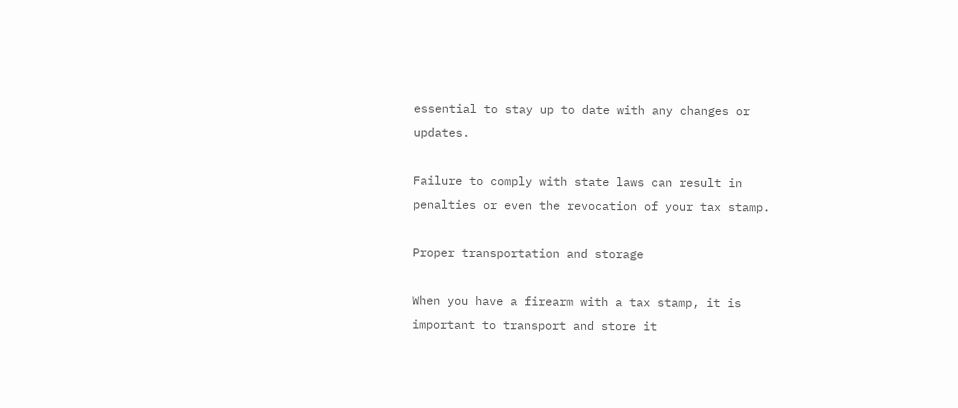essential to stay up to date with any changes or updates.

Failure to comply with state laws can result in penalties or even the revocation of your tax stamp.

Proper transportation and storage

When you have a firearm with a tax stamp, it is important to transport and store it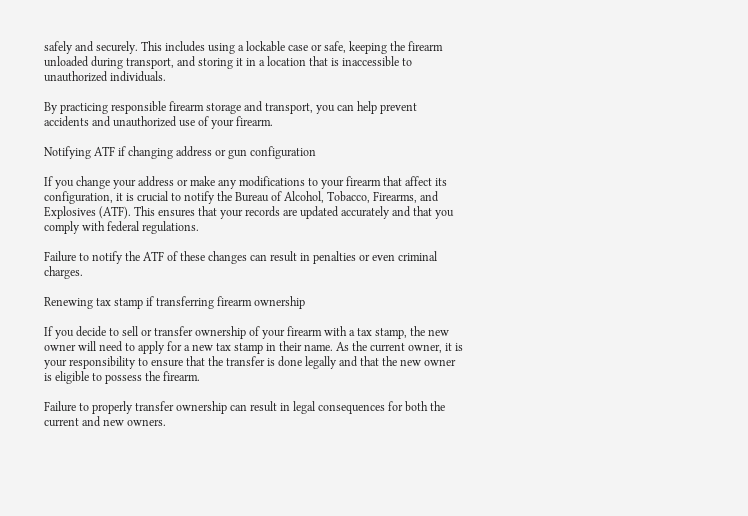safely and securely. This includes using a lockable case or safe, keeping the firearm unloaded during transport, and storing it in a location that is inaccessible to unauthorized individuals.

By practicing responsible firearm storage and transport, you can help prevent accidents and unauthorized use of your firearm.

Notifying ATF if changing address or gun configuration

If you change your address or make any modifications to your firearm that affect its configuration, it is crucial to notify the Bureau of Alcohol, Tobacco, Firearms, and Explosives (ATF). This ensures that your records are updated accurately and that you comply with federal regulations.

Failure to notify the ATF of these changes can result in penalties or even criminal charges.

Renewing tax stamp if transferring firearm ownership

If you decide to sell or transfer ownership of your firearm with a tax stamp, the new owner will need to apply for a new tax stamp in their name. As the current owner, it is your responsibility to ensure that the transfer is done legally and that the new owner is eligible to possess the firearm.

Failure to properly transfer ownership can result in legal consequences for both the current and new owners.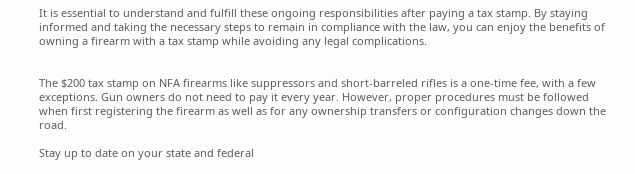It is essential to understand and fulfill these ongoing responsibilities after paying a tax stamp. By staying informed and taking the necessary steps to remain in compliance with the law, you can enjoy the benefits of owning a firearm with a tax stamp while avoiding any legal complications.


The $200 tax stamp on NFA firearms like suppressors and short-barreled rifles is a one-time fee, with a few exceptions. Gun owners do not need to pay it every year. However, proper procedures must be followed when first registering the firearm as well as for any ownership transfers or configuration changes down the road.

Stay up to date on your state and federal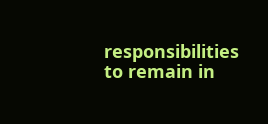responsibilities to remain in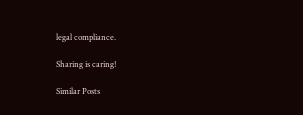legal compliance.

Sharing is caring!

Similar Posts